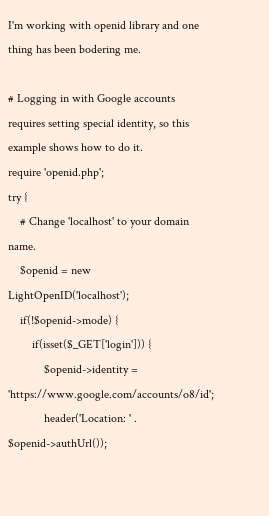I'm working with openid library and one thing has been bodering me.

# Logging in with Google accounts requires setting special identity, so this example shows how to do it.
require 'openid.php';
try {
    # Change 'localhost' to your domain name.
    $openid = new LightOpenID('localhost');
    if(!$openid->mode) {
        if(isset($_GET['login'])) {
            $openid->identity = 'https://www.google.com/accounts/o8/id';
            header('Location: ' . $openid->authUrl());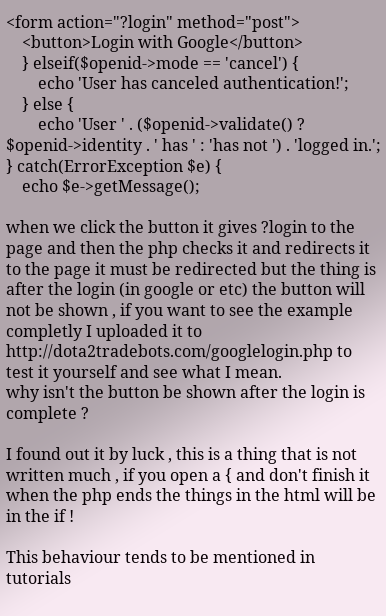<form action="?login" method="post">
    <button>Login with Google</button>
    } elseif($openid->mode == 'cancel') {
        echo 'User has canceled authentication!';
    } else {
        echo 'User ' . ($openid->validate() ? $openid->identity . ' has ' : 'has not ') . 'logged in.';
} catch(ErrorException $e) {
    echo $e->getMessage();

when we click the button it gives ?login to the page and then the php checks it and redirects it to the page it must be redirected but the thing is after the login (in google or etc) the button will not be shown , if you want to see the example completly I uploaded it to http://dota2tradebots.com/googlelogin.php to test it yourself and see what I mean.
why isn't the button be shown after the login is complete ?

I found out it by luck , this is a thing that is not written much , if you open a { and don't finish it when the php ends the things in the html will be in the if !

This behaviour tends to be mentioned in tutorials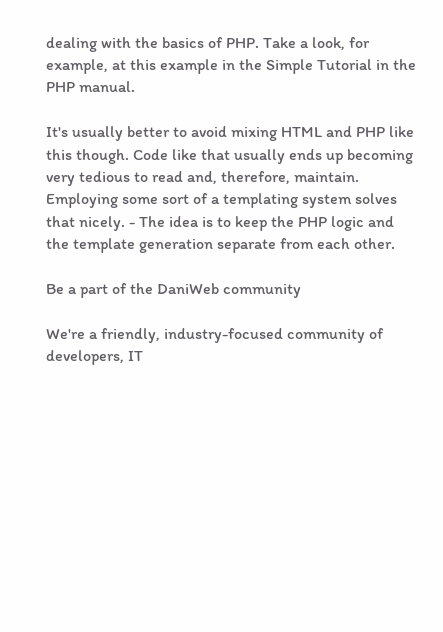dealing with the basics of PHP. Take a look, for example, at this example in the Simple Tutorial in the PHP manual.

It's usually better to avoid mixing HTML and PHP like this though. Code like that usually ends up becoming very tedious to read and, therefore, maintain. Employing some sort of a templating system solves that nicely. - The idea is to keep the PHP logic and the template generation separate from each other.

Be a part of the DaniWeb community

We're a friendly, industry-focused community of developers, IT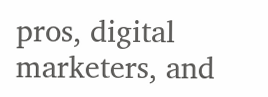pros, digital marketers, and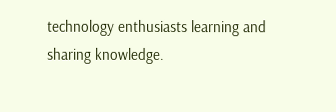technology enthusiasts learning and sharing knowledge.